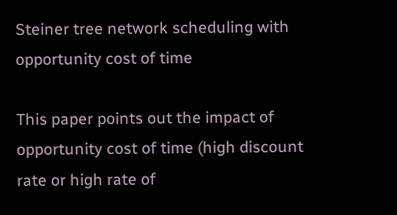Steiner tree network scheduling with opportunity cost of time

This paper points out the impact of opportunity cost of time (high discount rate or high rate of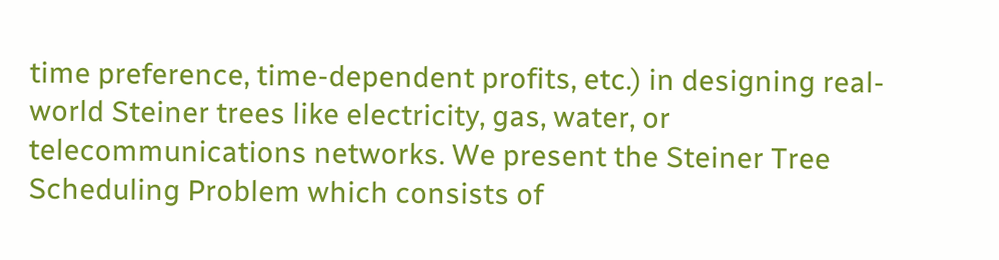time preference, time-dependent profits, etc.) in designing real-world Steiner trees like electricity, gas, water, or telecommunications networks. We present the Steiner Tree Scheduling Problem which consists of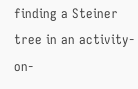finding a Steiner tree in an activity-on-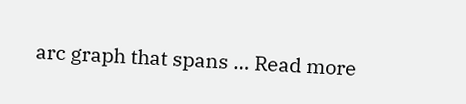arc graph that spans … Read more